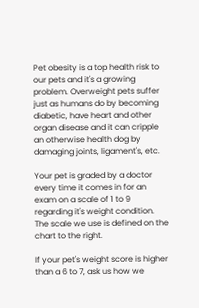Pet obesity is a top health risk to our pets and it's a growing problem. Overweight pets suffer just as humans do by becoming diabetic, have heart and other organ disease and it can cripple an otherwise health dog by damaging joints, ligament's, etc.

Your pet is graded by a doctor every time it comes in for an exam on a scale of 1 to 9 regarding it's weight condition. The scale we use is defined on the chart to the right.

If your pet's weight score is higher than a 6 to 7, ask us how we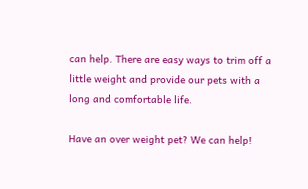can help. There are easy ways to trim off a little weight and provide our pets with a long and comfortable life.

Have an over weight pet? We can help!